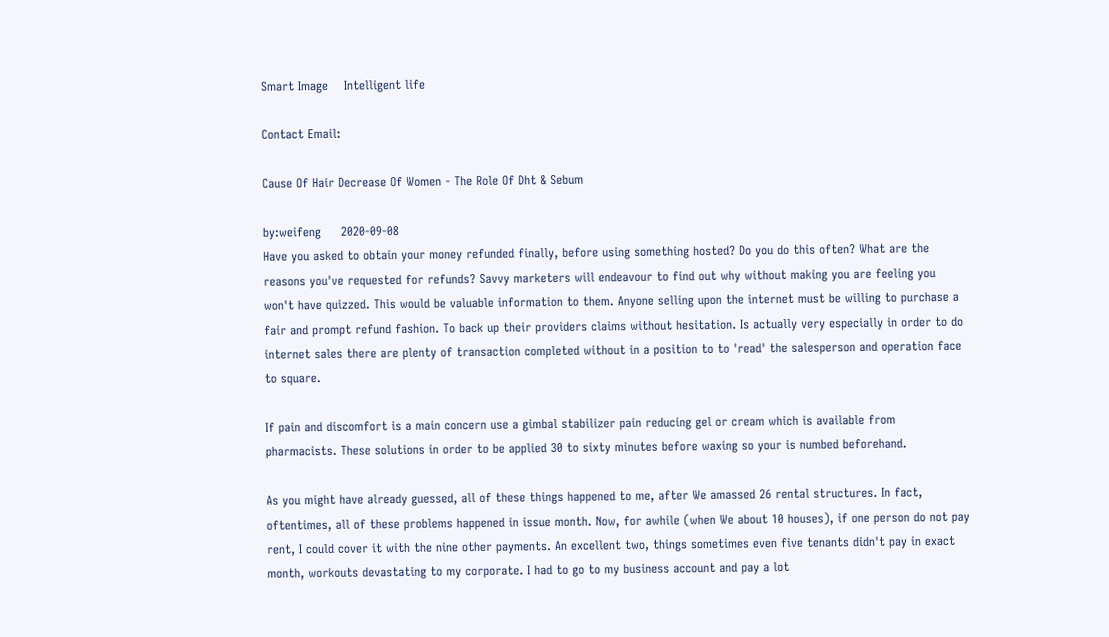Smart Image    Intelligent life

Contact Email:

Cause Of Hair Decrease Of Women - The Role Of Dht & Sebum

by:weifeng     2020-09-08
Have you asked to obtain your money refunded finally, before using something hosted? Do you do this often? What are the reasons you've requested for refunds? Savvy marketers will endeavour to find out why without making you are feeling you won't have quizzed. This would be valuable information to them. Anyone selling upon the internet must be willing to purchase a fair and prompt refund fashion. To back up their providers claims without hesitation. Is actually very especially in order to do internet sales there are plenty of transaction completed without in a position to to 'read' the salesperson and operation face to square.

If pain and discomfort is a main concern use a gimbal stabilizer pain reducing gel or cream which is available from pharmacists. These solutions in order to be applied 30 to sixty minutes before waxing so your is numbed beforehand.

As you might have already guessed, all of these things happened to me, after We amassed 26 rental structures. In fact, oftentimes, all of these problems happened in issue month. Now, for awhile (when We about 10 houses), if one person do not pay rent, I could cover it with the nine other payments. An excellent two, things sometimes even five tenants didn't pay in exact month, workouts devastating to my corporate. I had to go to my business account and pay a lot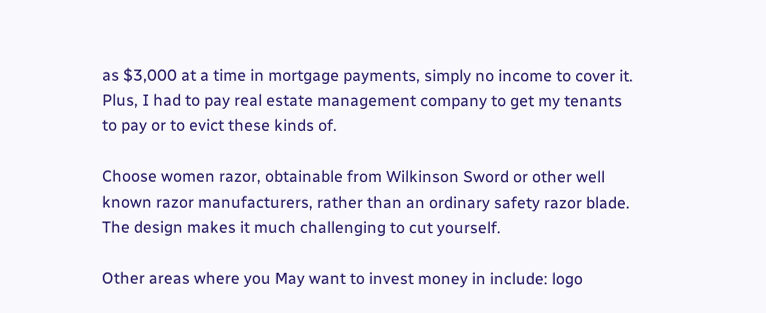as $3,000 at a time in mortgage payments, simply no income to cover it. Plus, I had to pay real estate management company to get my tenants to pay or to evict these kinds of.

Choose women razor, obtainable from Wilkinson Sword or other well known razor manufacturers, rather than an ordinary safety razor blade. The design makes it much challenging to cut yourself.

Other areas where you May want to invest money in include: logo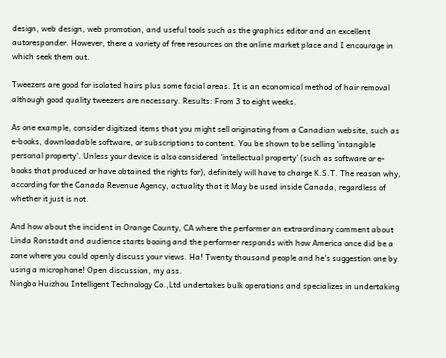design, web design, web promotion, and useful tools such as the graphics editor and an excellent autoresponder. However, there a variety of free resources on the online market place and I encourage in which seek them out.

Tweezers are good for isolated hairs plus some facial areas. It is an economical method of hair removal although good quality tweezers are necessary. Results: From 3 to eight weeks.

As one example, consider digitized items that you might sell originating from a Canadian website, such as e-books, downloadable software, or subscriptions to content. You be shown to be selling 'intangible personal property'. Unless your device is also considered 'intellectual property' (such as software or e-books that produced or have obtained the rights for), definitely will have to charge K.S.T. The reason why, according for the Canada Revenue Agency, actuality that it May be used inside Canada, regardless of whether it just is not.

And how about the incident in Orange County, CA where the performer an extraordinary comment about Linda Ronstadt and audience starts booing and the performer responds with how America once did be a zone where you could openly discuss your views. Ha! Twenty thousand people and he's suggestion one by using a microphone! Open discussion, my ass.
Ningbo Huizhou Intelligent Technology Co.,Ltd undertakes bulk operations and specializes in undertaking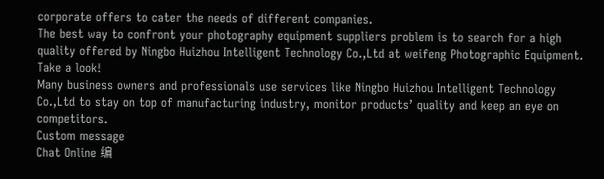corporate offers to cater the needs of different companies.
The best way to confront your photography equipment suppliers problem is to search for a high quality offered by Ningbo Huizhou Intelligent Technology Co.,Ltd at weifeng Photographic Equipment. Take a look!
Many business owners and professionals use services like Ningbo Huizhou Intelligent Technology Co.,Ltd to stay on top of manufacturing industry, monitor products’ quality and keep an eye on competitors.
Custom message
Chat Online 编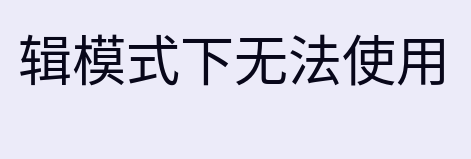辑模式下无法使用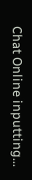Chat Online inputting...